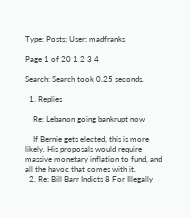Type: Posts; User: madfranks

Page 1 of 20 1 2 3 4

Search: Search took 0.25 seconds.

  1. Replies

    Re: Lebanon going bankrupt now

    If Bernie gets elected, this is more likely. His proposals would require massive monetary inflation to fund, and all the havoc that comes with it.
  2. Re: Bill Barr Indicts 8 For Illegally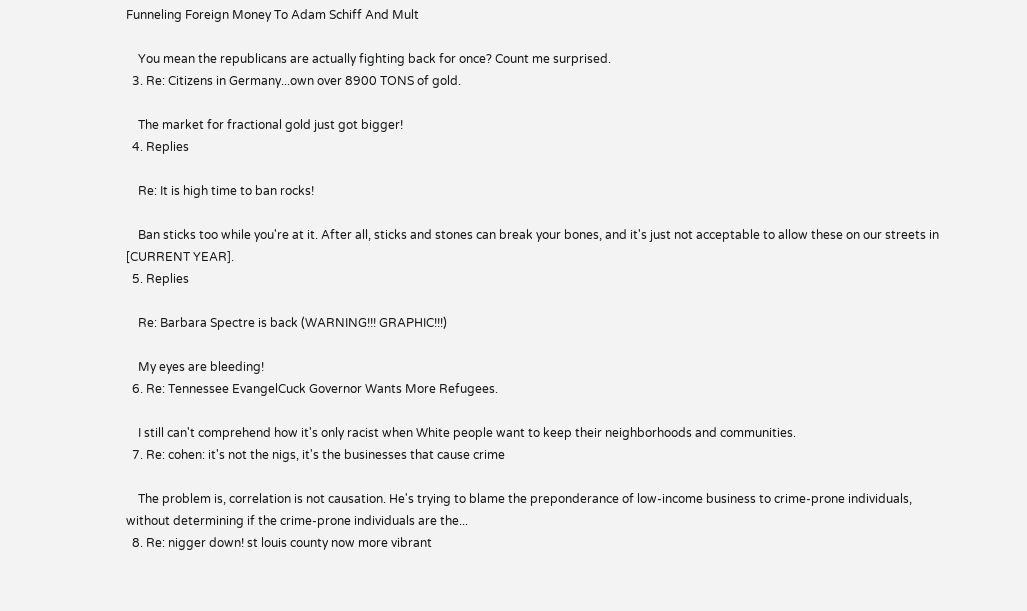Funneling Foreign Money To Adam Schiff And Mult

    You mean the republicans are actually fighting back for once? Count me surprised.
  3. Re: Citizens in Germany...own over 8900 TONS of gold.

    The market for fractional gold just got bigger!
  4. Replies

    Re: It is high time to ban rocks!

    Ban sticks too while you're at it. After all, sticks and stones can break your bones, and it's just not acceptable to allow these on our streets in [CURRENT YEAR].
  5. Replies

    Re: Barbara Spectre is back (WARNING!!! GRAPHIC!!!)

    My eyes are bleeding!
  6. Re: Tennessee EvangelCuck Governor Wants More Refugees.

    I still can't comprehend how it's only racist when White people want to keep their neighborhoods and communities.
  7. Re: cohen: it's not the nigs, it's the businesses that cause crime

    The problem is, correlation is not causation. He's trying to blame the preponderance of low-income business to crime-prone individuals, without determining if the crime-prone individuals are the...
  8. Re: nigger down! st louis county now more vibrant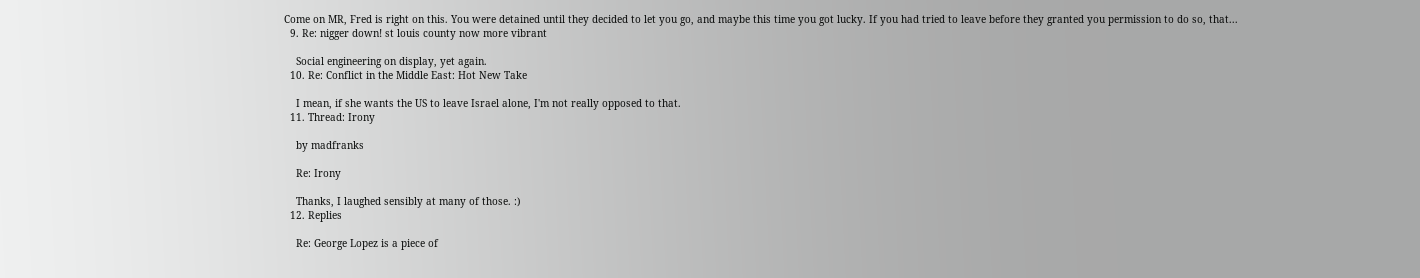Come on MR, Fred is right on this. You were detained until they decided to let you go, and maybe this time you got lucky. If you had tried to leave before they granted you permission to do so, that...
  9. Re: nigger down! st louis county now more vibrant

    Social engineering on display, yet again.
  10. Re: Conflict in the Middle East: Hot New Take

    I mean, if she wants the US to leave Israel alone, I'm not really opposed to that.
  11. Thread: Irony

    by madfranks

    Re: Irony

    Thanks, I laughed sensibly at many of those. :)
  12. Replies

    Re: George Lopez is a piece of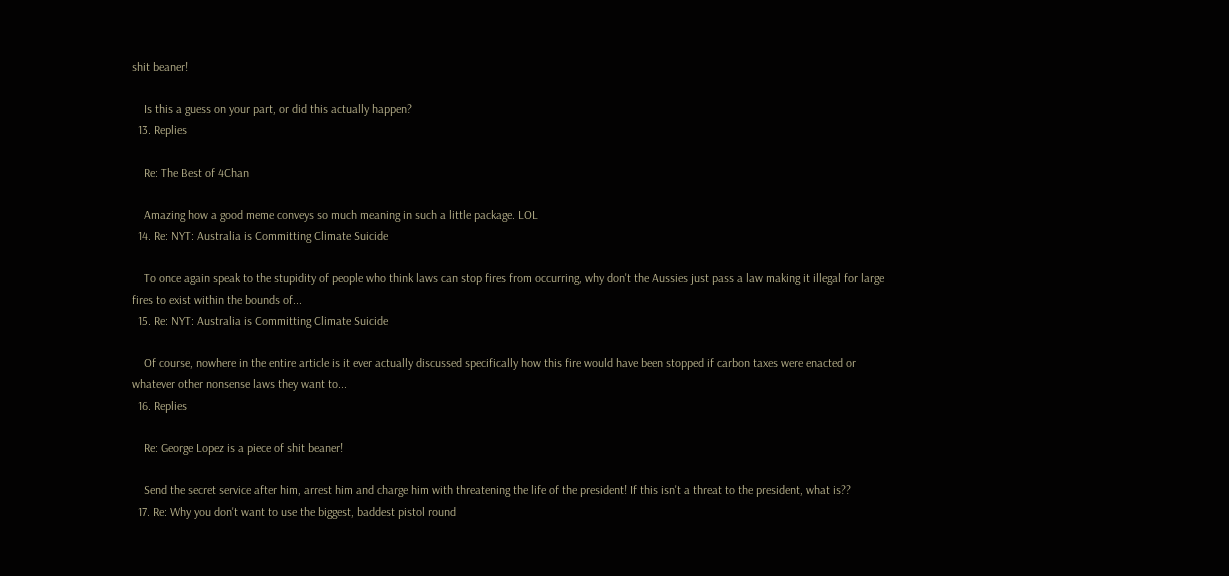shit beaner!

    Is this a guess on your part, or did this actually happen?
  13. Replies

    Re: The Best of 4Chan

    Amazing how a good meme conveys so much meaning in such a little package. LOL
  14. Re: NYT: Australia is Committing Climate Suicide

    To once again speak to the stupidity of people who think laws can stop fires from occurring, why don't the Aussies just pass a law making it illegal for large fires to exist within the bounds of...
  15. Re: NYT: Australia is Committing Climate Suicide

    Of course, nowhere in the entire article is it ever actually discussed specifically how this fire would have been stopped if carbon taxes were enacted or whatever other nonsense laws they want to...
  16. Replies

    Re: George Lopez is a piece of shit beaner!

    Send the secret service after him, arrest him and charge him with threatening the life of the president! If this isn't a threat to the president, what is??
  17. Re: Why you don't want to use the biggest, baddest pistol round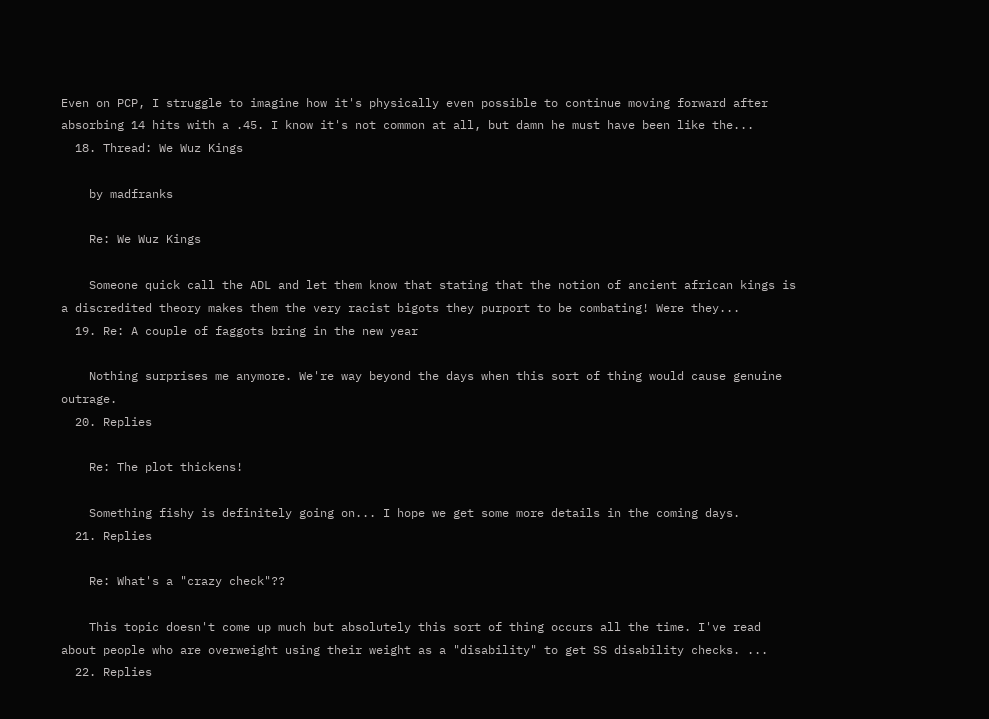Even on PCP, I struggle to imagine how it's physically even possible to continue moving forward after absorbing 14 hits with a .45. I know it's not common at all, but damn he must have been like the...
  18. Thread: We Wuz Kings

    by madfranks

    Re: We Wuz Kings

    Someone quick call the ADL and let them know that stating that the notion of ancient african kings is a discredited theory makes them the very racist bigots they purport to be combating! Were they...
  19. Re: A couple of faggots bring in the new year

    Nothing surprises me anymore. We're way beyond the days when this sort of thing would cause genuine outrage.
  20. Replies

    Re: The plot thickens!

    Something fishy is definitely going on... I hope we get some more details in the coming days.
  21. Replies

    Re: What's a "crazy check"??

    This topic doesn't come up much but absolutely this sort of thing occurs all the time. I've read about people who are overweight using their weight as a "disability" to get SS disability checks. ...
  22. Replies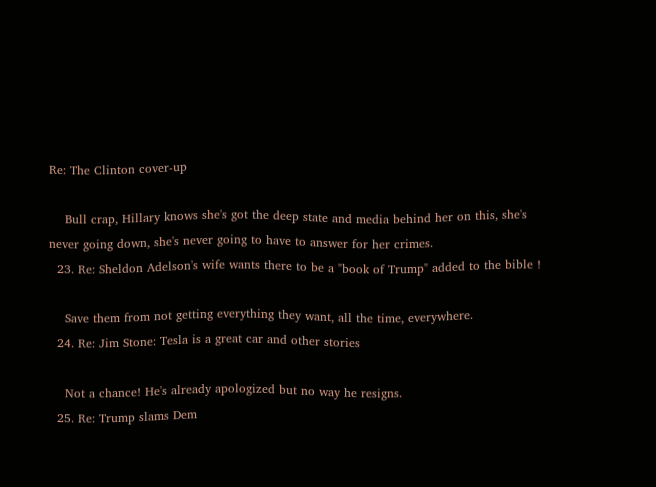Re: The Clinton cover-up

    Bull crap, Hillary knows she's got the deep state and media behind her on this, she's never going down, she's never going to have to answer for her crimes.
  23. Re: Sheldon Adelson's wife wants there to be a "book of Trump" added to the bible !

    Save them from not getting everything they want, all the time, everywhere.
  24. Re: Jim Stone: Tesla is a great car and other stories

    Not a chance! He's already apologized but no way he resigns.
  25. Re: Trump slams Dem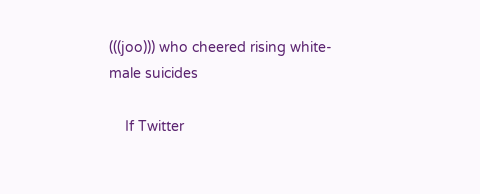(((joo))) who cheered rising white-male suicides

    If Twitter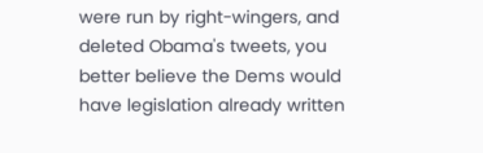were run by right-wingers, and deleted Obama's tweets, you better believe the Dems would have legislation already written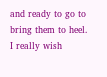and ready to go to bring them to heel. I really wish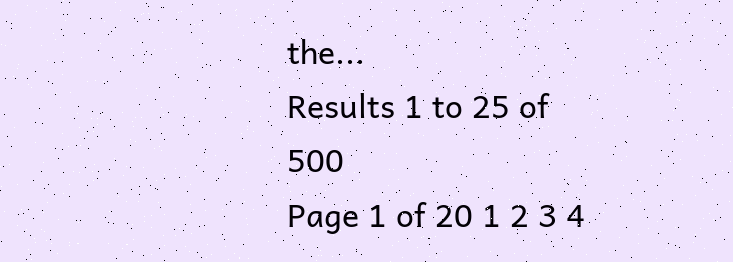the...
Results 1 to 25 of 500
Page 1 of 20 1 2 3 4